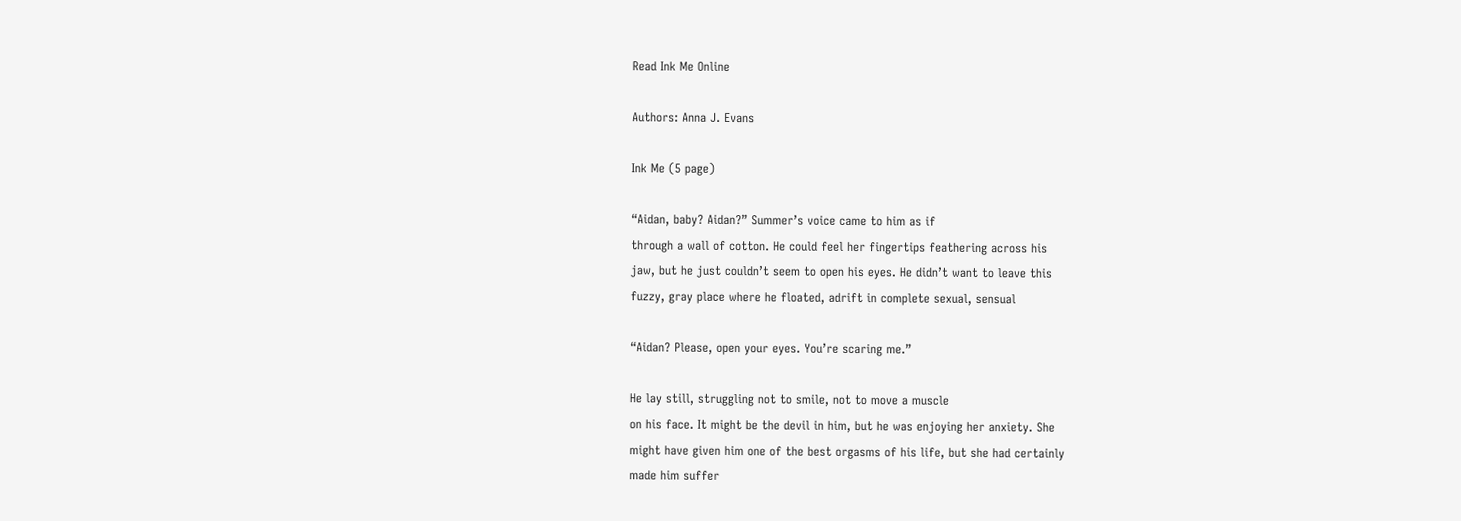Read Ink Me Online

Authors: Anna J. Evans

Ink Me (5 page)

“Aidan, baby? Aidan?” Summer’s voice came to him as if
through a wall of cotton. He could feel her fingertips feathering across his
jaw, but he just couldn’t seem to open his eyes. He didn’t want to leave this
fuzzy, gray place where he floated, adrift in complete sexual, sensual

“Aidan? Please, open your eyes. You’re scaring me.”

He lay still, struggling not to smile, not to move a muscle
on his face. It might be the devil in him, but he was enjoying her anxiety. She
might have given him one of the best orgasms of his life, but she had certainly
made him suffer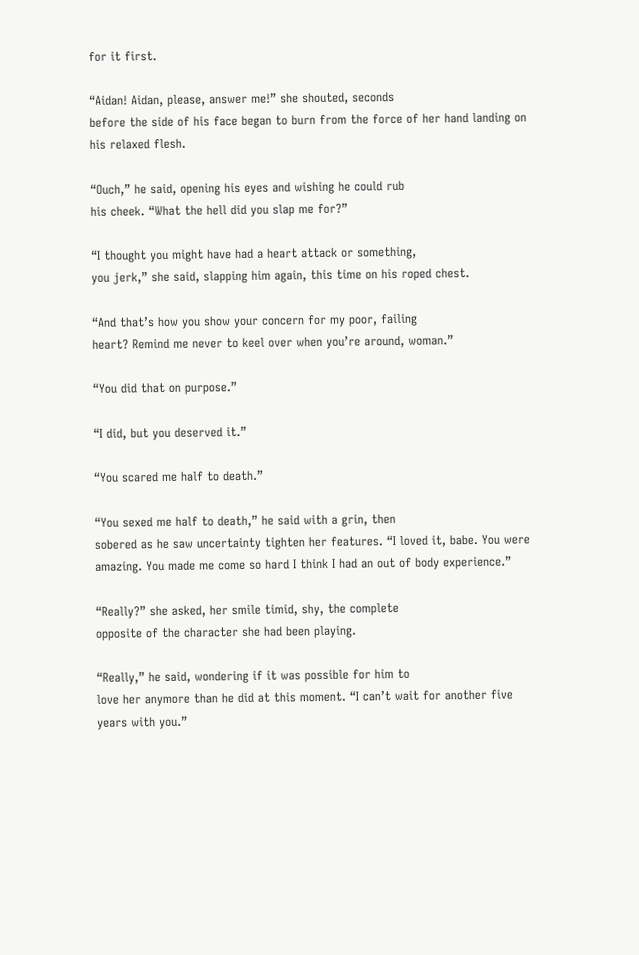for it first.

“Aidan! Aidan, please, answer me!” she shouted, seconds
before the side of his face began to burn from the force of her hand landing on
his relaxed flesh.

“Ouch,” he said, opening his eyes and wishing he could rub
his cheek. “What the hell did you slap me for?”

“I thought you might have had a heart attack or something,
you jerk,” she said, slapping him again, this time on his roped chest.

“And that’s how you show your concern for my poor, failing
heart? Remind me never to keel over when you’re around, woman.”

“You did that on purpose.”

“I did, but you deserved it.”

“You scared me half to death.”

“You sexed me half to death,” he said with a grin, then
sobered as he saw uncertainty tighten her features. “I loved it, babe. You were
amazing. You made me come so hard I think I had an out of body experience.”

“Really?” she asked, her smile timid, shy, the complete
opposite of the character she had been playing.

“Really,” he said, wondering if it was possible for him to
love her anymore than he did at this moment. “I can’t wait for another five
years with you.”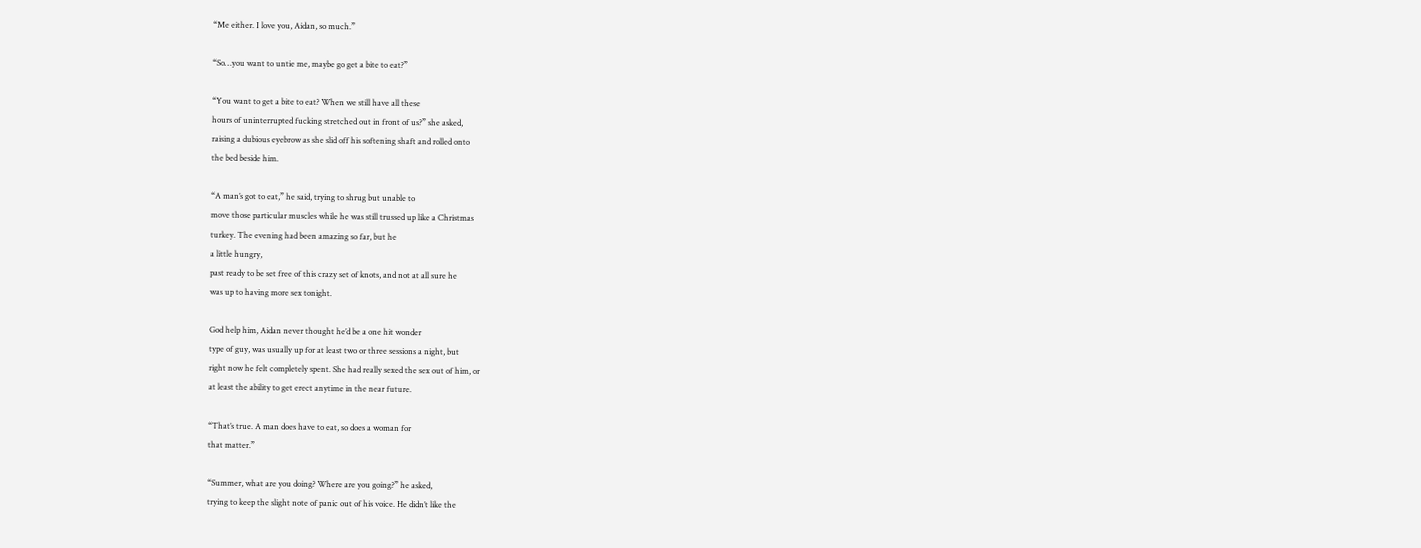“Me either. I love you, Aidan, so much.”

“So…you want to untie me, maybe go get a bite to eat?”

“You want to get a bite to eat? When we still have all these
hours of uninterrupted fucking stretched out in front of us?” she asked,
raising a dubious eyebrow as she slid off his softening shaft and rolled onto
the bed beside him.

“A man’s got to eat,” he said, trying to shrug but unable to
move those particular muscles while he was still trussed up like a Christmas
turkey. The evening had been amazing so far, but he
a little hungry,
past ready to be set free of this crazy set of knots, and not at all sure he
was up to having more sex tonight.

God help him, Aidan never thought he’d be a one hit wonder
type of guy, was usually up for at least two or three sessions a night, but
right now he felt completely spent. She had really sexed the sex out of him, or
at least the ability to get erect anytime in the near future.

“That’s true. A man does have to eat, so does a woman for
that matter.”

“Summer, what are you doing? Where are you going?” he asked,
trying to keep the slight note of panic out of his voice. He didn’t like the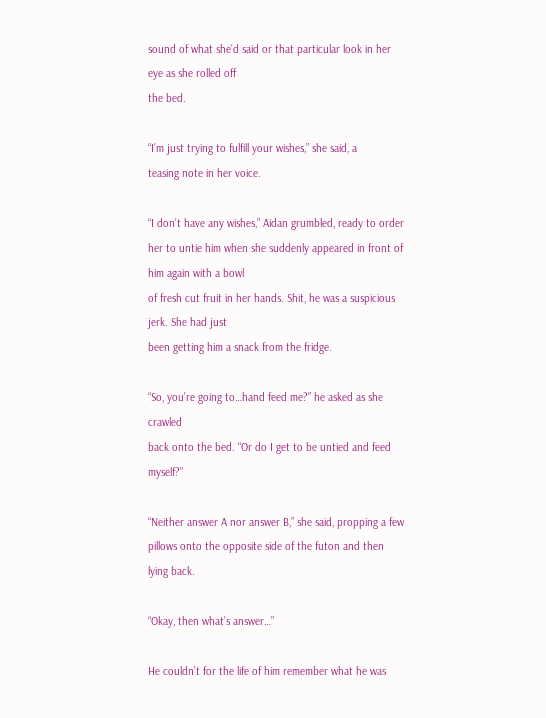sound of what she’d said or that particular look in her eye as she rolled off
the bed.

“I’m just trying to fulfill your wishes,” she said, a
teasing note in her voice.

“I don’t have any wishes,” Aidan grumbled, ready to order
her to untie him when she suddenly appeared in front of him again with a bowl
of fresh cut fruit in her hands. Shit, he was a suspicious jerk. She had just
been getting him a snack from the fridge.

“So, you’re going to…hand feed me?” he asked as she crawled
back onto the bed. “Or do I get to be untied and feed myself?”

“Neither answer A nor answer B,” she said, propping a few
pillows onto the opposite side of the futon and then lying back.

“Okay, then what’s answer…”

He couldn’t for the life of him remember what he was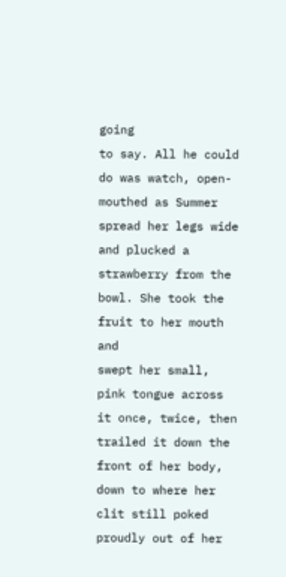going
to say. All he could do was watch, open-mouthed as Summer spread her legs wide
and plucked a strawberry from the bowl. She took the fruit to her mouth and
swept her small, pink tongue across it once, twice, then trailed it down the
front of her body, down to where her clit still poked proudly out of her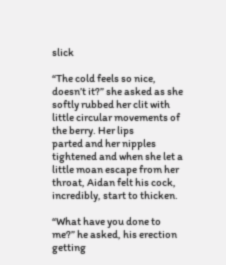slick

“The cold feels so nice, doesn’t it?” she asked as she
softly rubbed her clit with little circular movements of the berry. Her lips
parted and her nipples tightened and when she let a little moan escape from her
throat, Aidan felt his cock, incredibly, start to thicken.

“What have you done to me?” he asked, his erection getting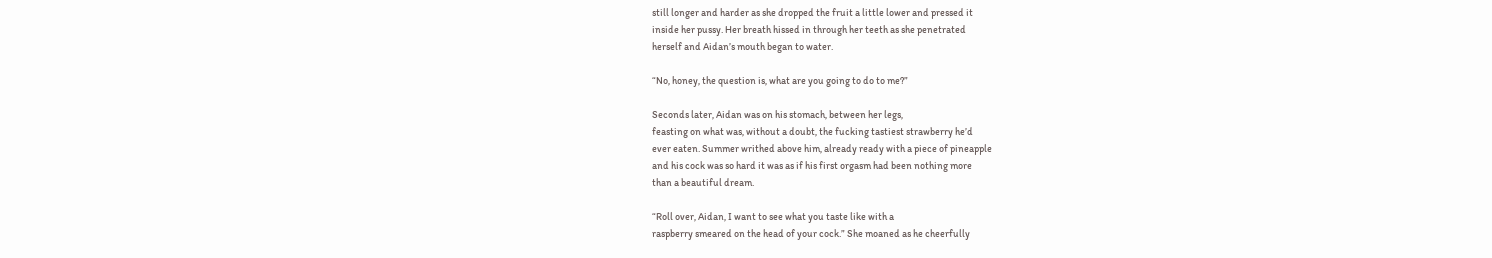still longer and harder as she dropped the fruit a little lower and pressed it
inside her pussy. Her breath hissed in through her teeth as she penetrated
herself and Aidan’s mouth began to water.

“No, honey, the question is, what are you going to do to me?”

Seconds later, Aidan was on his stomach, between her legs,
feasting on what was, without a doubt, the fucking tastiest strawberry he’d
ever eaten. Summer writhed above him, already ready with a piece of pineapple
and his cock was so hard it was as if his first orgasm had been nothing more
than a beautiful dream.

“Roll over, Aidan, I want to see what you taste like with a
raspberry smeared on the head of your cock.” She moaned as he cheerfully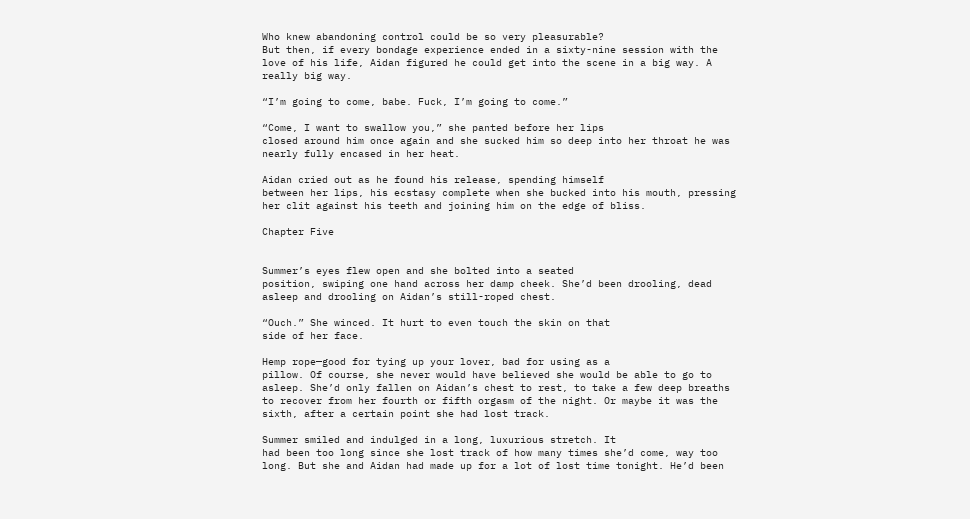Who knew abandoning control could be so very pleasurable?
But then, if every bondage experience ended in a sixty-nine session with the
love of his life, Aidan figured he could get into the scene in a big way. A
really big way.

“I’m going to come, babe. Fuck, I’m going to come.”

“Come, I want to swallow you,” she panted before her lips
closed around him once again and she sucked him so deep into her throat he was
nearly fully encased in her heat.

Aidan cried out as he found his release, spending himself
between her lips, his ecstasy complete when she bucked into his mouth, pressing
her clit against his teeth and joining him on the edge of bliss.

Chapter Five


Summer’s eyes flew open and she bolted into a seated
position, swiping one hand across her damp cheek. She’d been drooling, dead
asleep and drooling on Aidan’s still-roped chest.

“Ouch.” She winced. It hurt to even touch the skin on that
side of her face.

Hemp rope—good for tying up your lover, bad for using as a
pillow. Of course, she never would have believed she would be able to go to
asleep. She’d only fallen on Aidan’s chest to rest, to take a few deep breaths
to recover from her fourth or fifth orgasm of the night. Or maybe it was the
sixth, after a certain point she had lost track.

Summer smiled and indulged in a long, luxurious stretch. It
had been too long since she lost track of how many times she’d come, way too
long. But she and Aidan had made up for a lot of lost time tonight. He’d been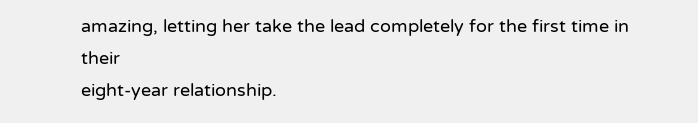amazing, letting her take the lead completely for the first time in their
eight-year relationship.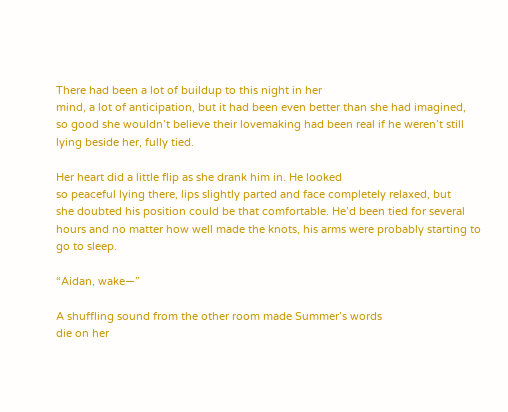There had been a lot of buildup to this night in her
mind, a lot of anticipation, but it had been even better than she had imagined,
so good she wouldn’t believe their lovemaking had been real if he weren’t still
lying beside her, fully tied.

Her heart did a little flip as she drank him in. He looked
so peaceful lying there, lips slightly parted and face completely relaxed, but
she doubted his position could be that comfortable. He’d been tied for several
hours and no matter how well made the knots, his arms were probably starting to
go to sleep.

“Aidan, wake—”

A shuffling sound from the other room made Summer’s words
die on her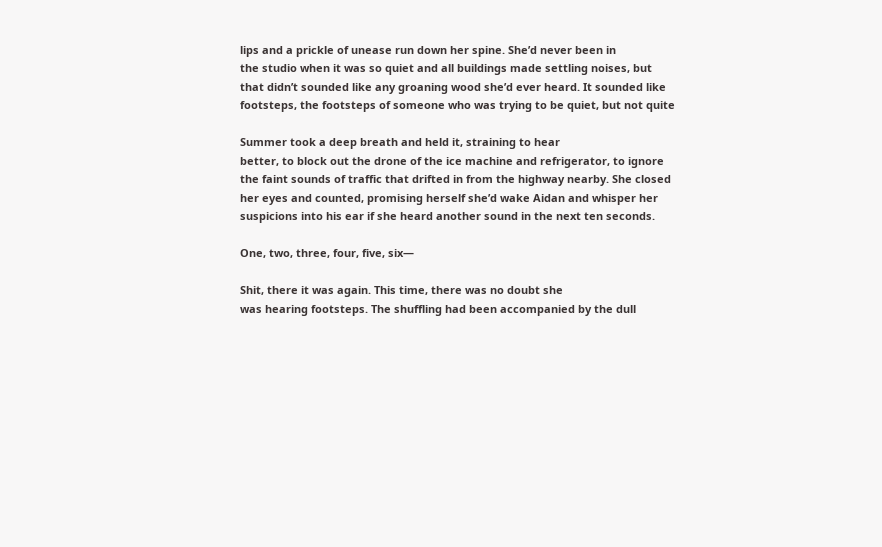lips and a prickle of unease run down her spine. She’d never been in
the studio when it was so quiet and all buildings made settling noises, but
that didn’t sounded like any groaning wood she’d ever heard. It sounded like
footsteps, the footsteps of someone who was trying to be quiet, but not quite

Summer took a deep breath and held it, straining to hear
better, to block out the drone of the ice machine and refrigerator, to ignore
the faint sounds of traffic that drifted in from the highway nearby. She closed
her eyes and counted, promising herself she’d wake Aidan and whisper her
suspicions into his ear if she heard another sound in the next ten seconds.

One, two, three, four, five, six—

Shit, there it was again. This time, there was no doubt she
was hearing footsteps. The shuffling had been accompanied by the dull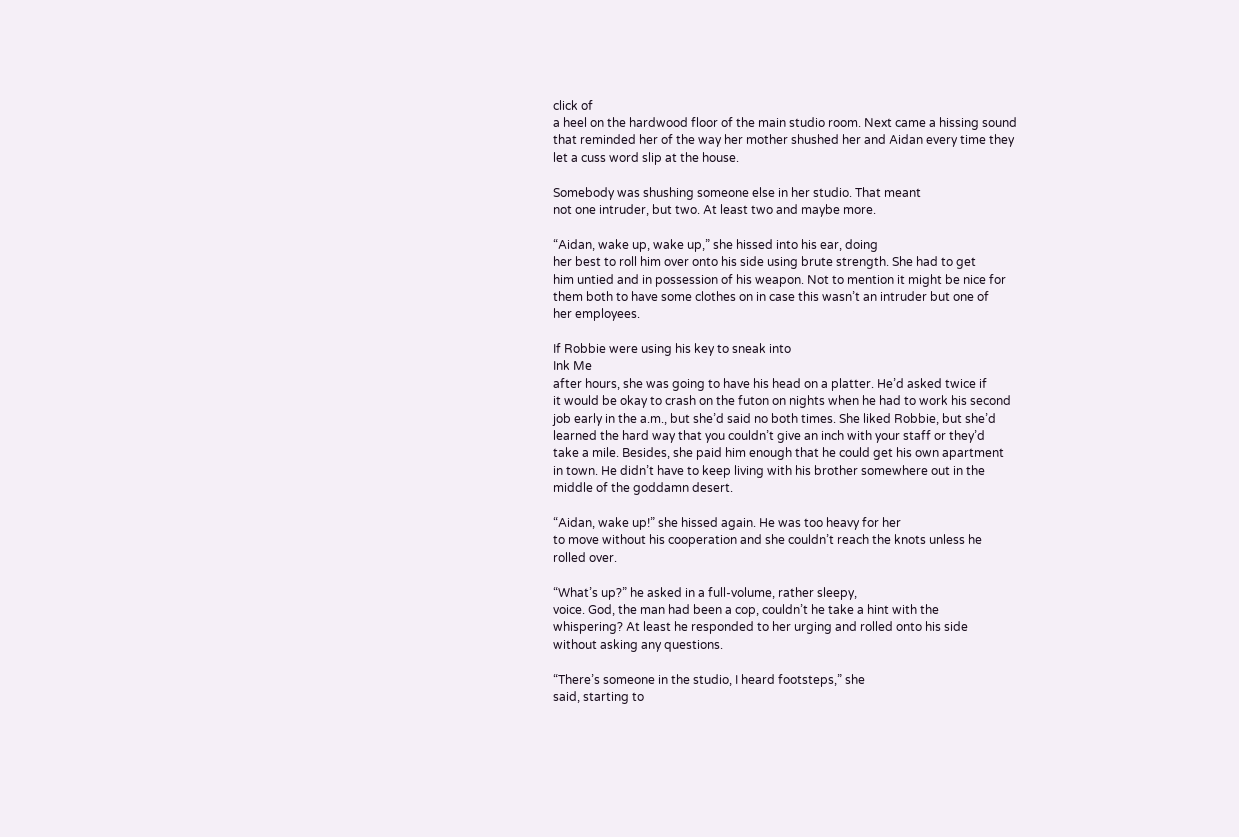click of
a heel on the hardwood floor of the main studio room. Next came a hissing sound
that reminded her of the way her mother shushed her and Aidan every time they
let a cuss word slip at the house.

Somebody was shushing someone else in her studio. That meant
not one intruder, but two. At least two and maybe more.

“Aidan, wake up, wake up,” she hissed into his ear, doing
her best to roll him over onto his side using brute strength. She had to get
him untied and in possession of his weapon. Not to mention it might be nice for
them both to have some clothes on in case this wasn’t an intruder but one of
her employees.

If Robbie were using his key to sneak into
Ink Me
after hours, she was going to have his head on a platter. He’d asked twice if
it would be okay to crash on the futon on nights when he had to work his second
job early in the a.m., but she’d said no both times. She liked Robbie, but she’d
learned the hard way that you couldn’t give an inch with your staff or they’d
take a mile. Besides, she paid him enough that he could get his own apartment
in town. He didn’t have to keep living with his brother somewhere out in the
middle of the goddamn desert.

“Aidan, wake up!” she hissed again. He was too heavy for her
to move without his cooperation and she couldn’t reach the knots unless he
rolled over.

“What’s up?” he asked in a full-volume, rather sleepy,
voice. God, the man had been a cop, couldn’t he take a hint with the
whispering? At least he responded to her urging and rolled onto his side
without asking any questions.

“There’s someone in the studio, I heard footsteps,” she
said, starting to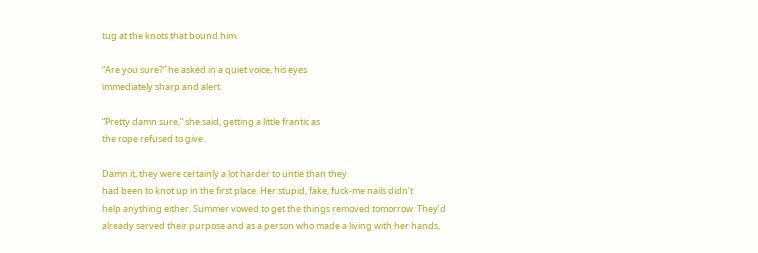tug at the knots that bound him.

“Are you sure?” he asked in a quiet voice, his eyes
immediately sharp and alert.

“Pretty damn sure,” she said, getting a little frantic as
the rope refused to give.

Damn it, they were certainly a lot harder to untie than they
had been to knot up in the first place. Her stupid, fake, fuck-me nails didn’t
help anything either. Summer vowed to get the things removed tomorrow. They’d
already served their purpose and as a person who made a living with her hands,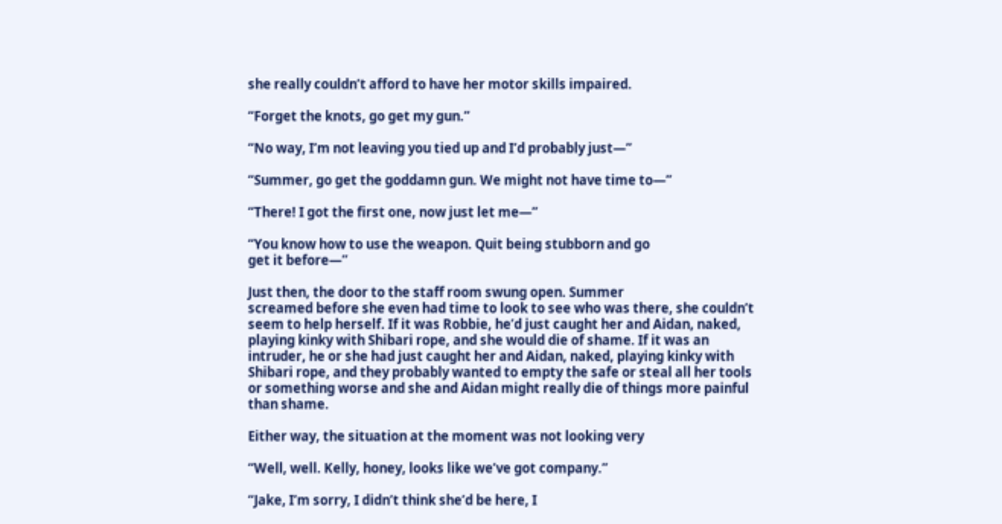she really couldn’t afford to have her motor skills impaired.

“Forget the knots, go get my gun.”

“No way, I’m not leaving you tied up and I’d probably just—”

“Summer, go get the goddamn gun. We might not have time to—”

“There! I got the first one, now just let me—”

“You know how to use the weapon. Quit being stubborn and go
get it before—”

Just then, the door to the staff room swung open. Summer
screamed before she even had time to look to see who was there, she couldn’t
seem to help herself. If it was Robbie, he’d just caught her and Aidan, naked,
playing kinky with Shibari rope, and she would die of shame. If it was an
intruder, he or she had just caught her and Aidan, naked, playing kinky with
Shibari rope, and they probably wanted to empty the safe or steal all her tools
or something worse and she and Aidan might really die of things more painful
than shame.

Either way, the situation at the moment was not looking very

“Well, well. Kelly, honey, looks like we’ve got company.”

“Jake, I’m sorry, I didn’t think she’d be here, I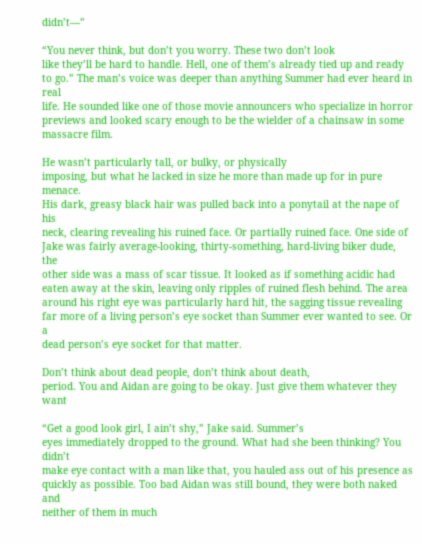didn’t—”

“You never think, but don’t you worry. These two don’t look
like they’ll be hard to handle. Hell, one of them’s already tied up and ready
to go.” The man’s voice was deeper than anything Summer had ever heard in real
life. He sounded like one of those movie announcers who specialize in horror
previews and looked scary enough to be the wielder of a chainsaw in some
massacre film.

He wasn’t particularly tall, or bulky, or physically
imposing, but what he lacked in size he more than made up for in pure menace.
His dark, greasy black hair was pulled back into a ponytail at the nape of his
neck, clearing revealing his ruined face. Or partially ruined face. One side of
Jake was fairly average-looking, thirty-something, hard-living biker dude, the
other side was a mass of scar tissue. It looked as if something acidic had
eaten away at the skin, leaving only ripples of ruined flesh behind. The area
around his right eye was particularly hard hit, the sagging tissue revealing
far more of a living person’s eye socket than Summer ever wanted to see. Or a
dead person’s eye socket for that matter.

Don’t think about dead people, don’t think about death,
period. You and Aidan are going to be okay. Just give them whatever they want

“Get a good look girl, I ain’t shy,” Jake said. Summer’s
eyes immediately dropped to the ground. What had she been thinking? You didn’t
make eye contact with a man like that, you hauled ass out of his presence as
quickly as possible. Too bad Aidan was still bound, they were both naked and
neither of them in much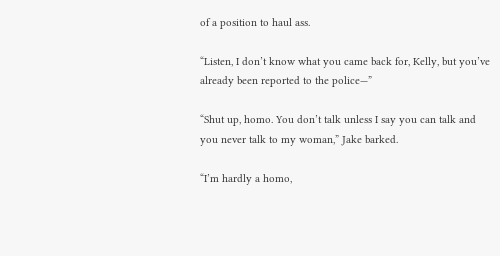of a position to haul ass.

“Listen, I don’t know what you came back for, Kelly, but you’ve
already been reported to the police—”

“Shut up, homo. You don’t talk unless I say you can talk and
you never talk to my woman,” Jake barked.

“I’m hardly a homo,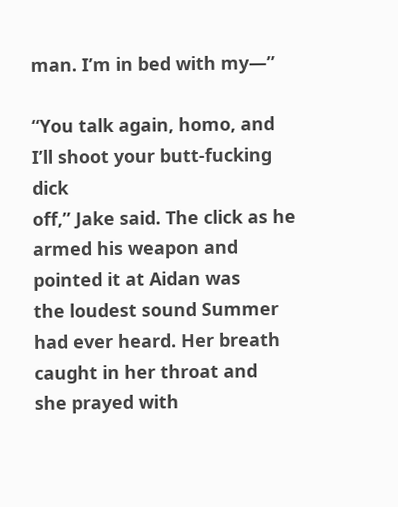man. I’m in bed with my—”

“You talk again, homo, and I’ll shoot your butt-fucking dick
off,” Jake said. The click as he armed his weapon and pointed it at Aidan was
the loudest sound Summer had ever heard. Her breath caught in her throat and
she prayed with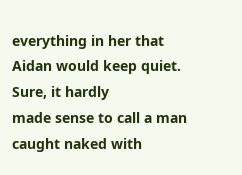everything in her that Aidan would keep quiet. Sure, it hardly
made sense to call a man caught naked with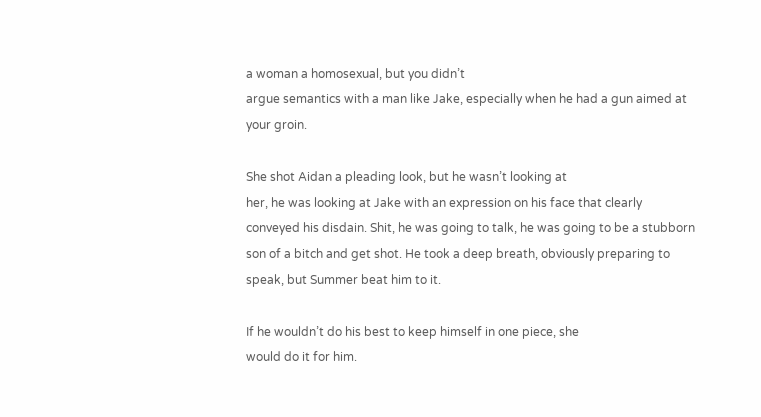a woman a homosexual, but you didn’t
argue semantics with a man like Jake, especially when he had a gun aimed at
your groin.

She shot Aidan a pleading look, but he wasn’t looking at
her, he was looking at Jake with an expression on his face that clearly
conveyed his disdain. Shit, he was going to talk, he was going to be a stubborn
son of a bitch and get shot. He took a deep breath, obviously preparing to
speak, but Summer beat him to it.

If he wouldn’t do his best to keep himself in one piece, she
would do it for him.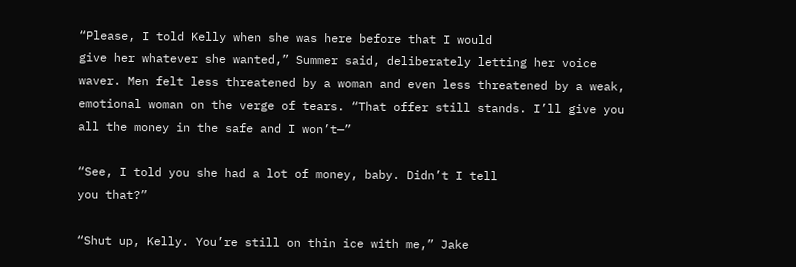“Please, I told Kelly when she was here before that I would
give her whatever she wanted,” Summer said, deliberately letting her voice
waver. Men felt less threatened by a woman and even less threatened by a weak,
emotional woman on the verge of tears. “That offer still stands. I’ll give you
all the money in the safe and I won’t—”

“See, I told you she had a lot of money, baby. Didn’t I tell
you that?”

“Shut up, Kelly. You’re still on thin ice with me,” Jake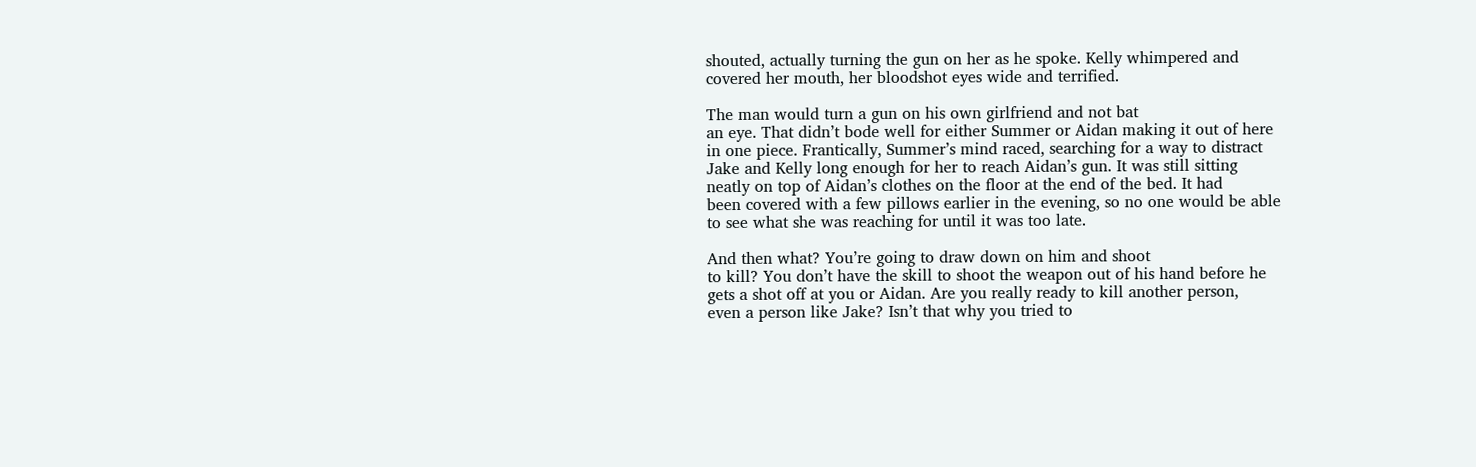shouted, actually turning the gun on her as he spoke. Kelly whimpered and
covered her mouth, her bloodshot eyes wide and terrified.

The man would turn a gun on his own girlfriend and not bat
an eye. That didn’t bode well for either Summer or Aidan making it out of here
in one piece. Frantically, Summer’s mind raced, searching for a way to distract
Jake and Kelly long enough for her to reach Aidan’s gun. It was still sitting
neatly on top of Aidan’s clothes on the floor at the end of the bed. It had
been covered with a few pillows earlier in the evening, so no one would be able
to see what she was reaching for until it was too late.

And then what? You’re going to draw down on him and shoot
to kill? You don’t have the skill to shoot the weapon out of his hand before he
gets a shot off at you or Aidan. Are you really ready to kill another person,
even a person like Jake? Isn’t that why you tried to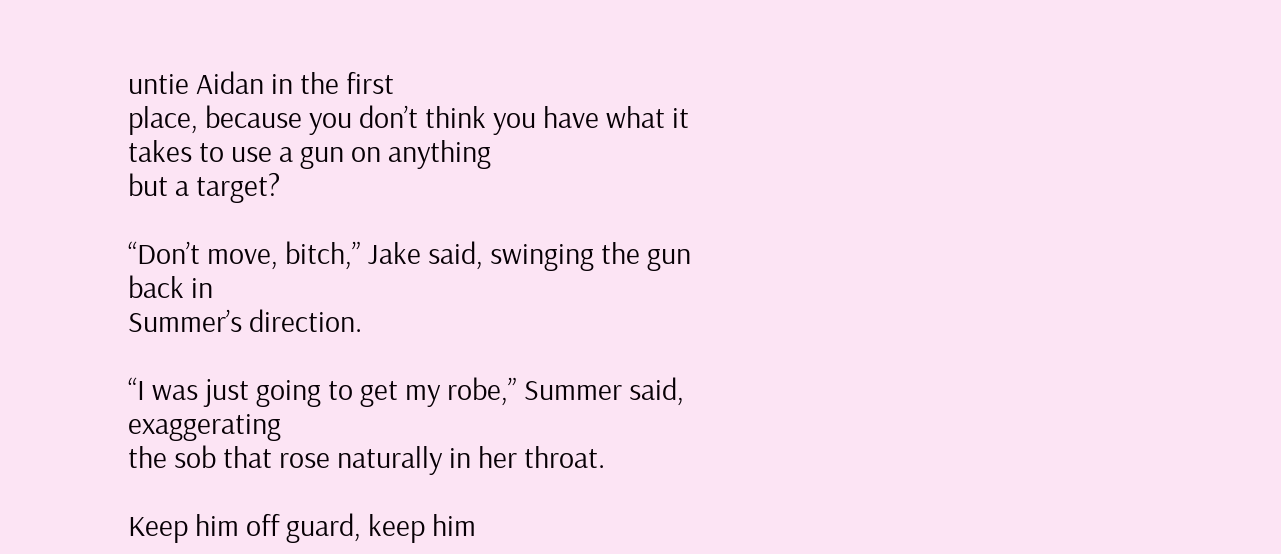untie Aidan in the first
place, because you don’t think you have what it takes to use a gun on anything
but a target?

“Don’t move, bitch,” Jake said, swinging the gun back in
Summer’s direction.

“I was just going to get my robe,” Summer said, exaggerating
the sob that rose naturally in her throat.

Keep him off guard, keep him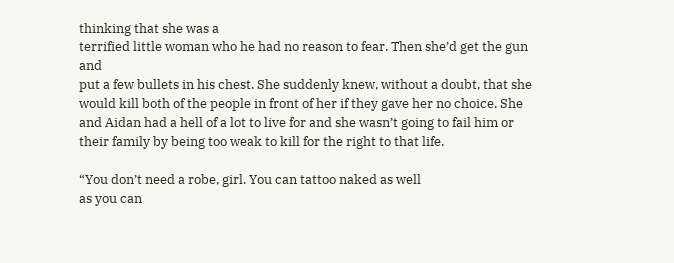thinking that she was a
terrified little woman who he had no reason to fear. Then she’d get the gun and
put a few bullets in his chest. She suddenly knew, without a doubt, that she
would kill both of the people in front of her if they gave her no choice. She
and Aidan had a hell of a lot to live for and she wasn’t going to fail him or
their family by being too weak to kill for the right to that life.

“You don’t need a robe, girl. You can tattoo naked as well
as you can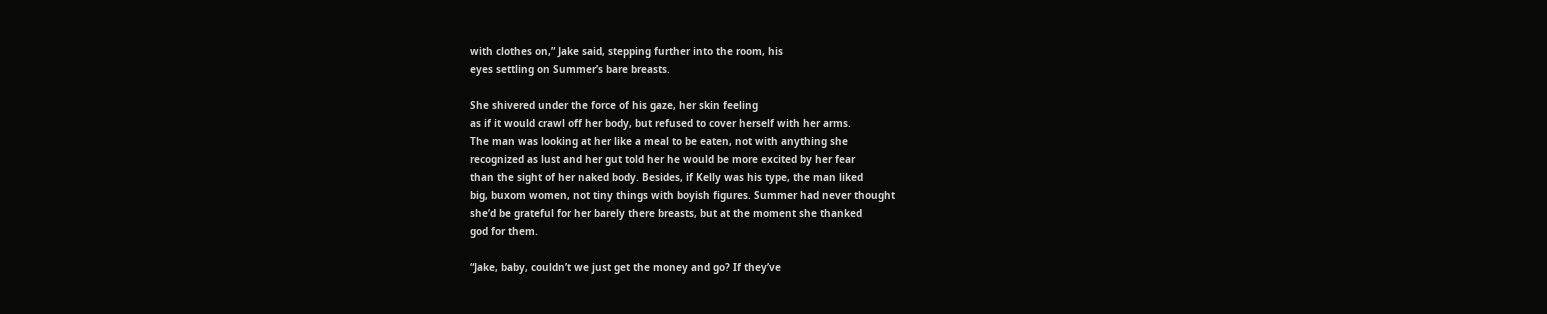with clothes on,” Jake said, stepping further into the room, his
eyes settling on Summer’s bare breasts.

She shivered under the force of his gaze, her skin feeling
as if it would crawl off her body, but refused to cover herself with her arms.
The man was looking at her like a meal to be eaten, not with anything she
recognized as lust and her gut told her he would be more excited by her fear
than the sight of her naked body. Besides, if Kelly was his type, the man liked
big, buxom women, not tiny things with boyish figures. Summer had never thought
she’d be grateful for her barely there breasts, but at the moment she thanked
god for them.

“Jake, baby, couldn’t we just get the money and go? If they’ve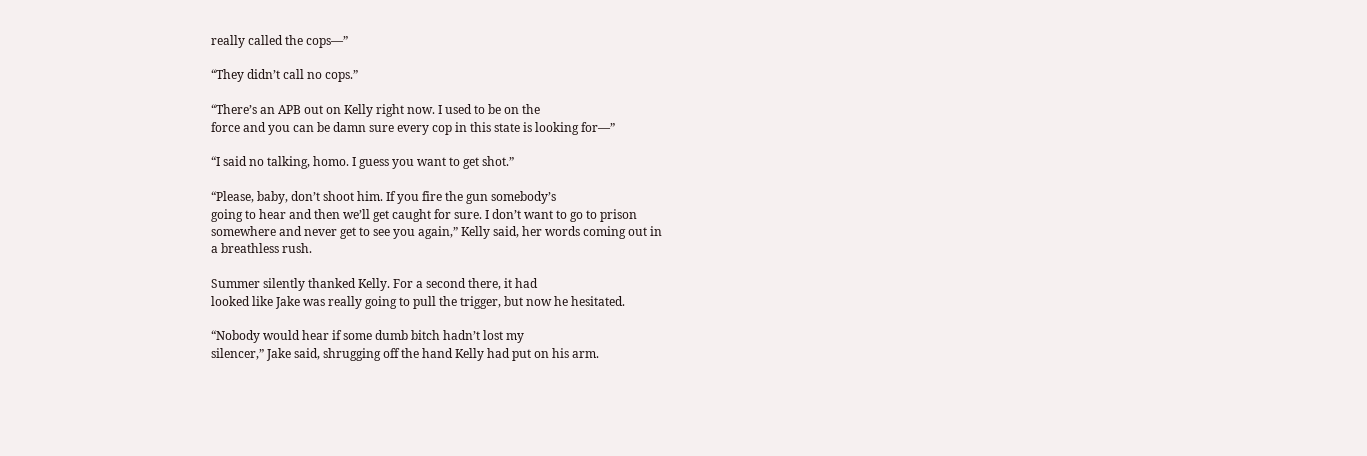really called the cops—”

“They didn’t call no cops.”

“There’s an APB out on Kelly right now. I used to be on the
force and you can be damn sure every cop in this state is looking for—”

“I said no talking, homo. I guess you want to get shot.”

“Please, baby, don’t shoot him. If you fire the gun somebody’s
going to hear and then we’ll get caught for sure. I don’t want to go to prison
somewhere and never get to see you again,” Kelly said, her words coming out in
a breathless rush.

Summer silently thanked Kelly. For a second there, it had
looked like Jake was really going to pull the trigger, but now he hesitated.

“Nobody would hear if some dumb bitch hadn’t lost my
silencer,” Jake said, shrugging off the hand Kelly had put on his arm.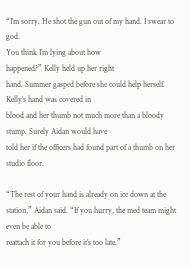“I’m sorry. He shot the gun out of my hand. I swear to god.
You think I’m lying about how
happened?” Kelly held up her right
hand. Summer gasped before she could help herself. Kelly’s hand was covered in
blood and her thumb not much more than a bloody stump. Surely Aidan would have
told her if the officers had found part of a thumb on her studio floor.

“The rest of your hand is already on ice down at the
station,” Aidan said. “If you hurry, the med team might even be able to
reattach it for you before it’s too late.”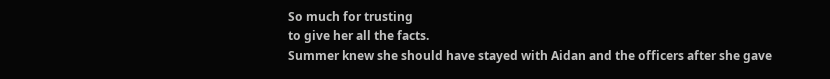So much for trusting
to give her all the facts.
Summer knew she should have stayed with Aidan and the officers after she gave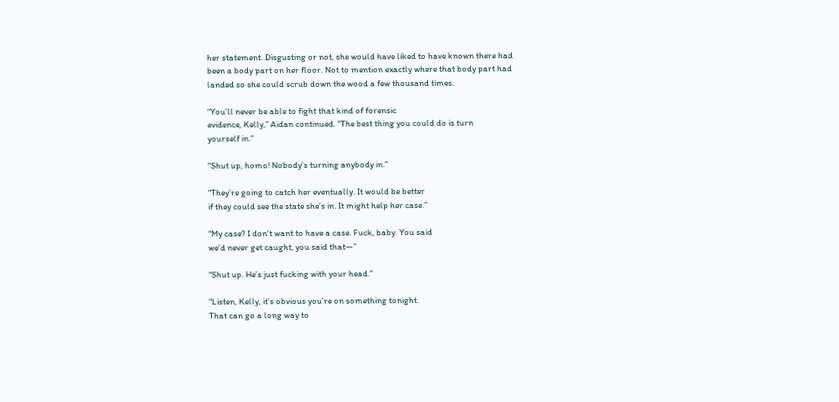her statement. Disgusting or not, she would have liked to have known there had
been a body part on her floor. Not to mention exactly where that body part had
landed so she could scrub down the wood a few thousand times.

“You’ll never be able to fight that kind of forensic
evidence, Kelly,” Aidan continued. “The best thing you could do is turn
yourself in.”

“Shut up, homo! Nobody’s turning anybody in.”

“They’re going to catch her eventually. It would be better
if they could see the state she’s in. It might help her case.”

“My case? I don’t want to have a case. Fuck, baby. You said
we’d never get caught, you said that—”

“Shut up. He’s just fucking with your head.”

“Listen, Kelly, it’s obvious you’re on something tonight.
That can go a long way to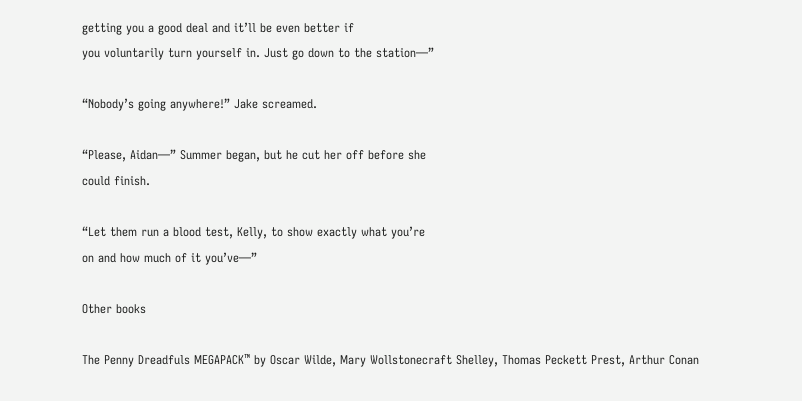getting you a good deal and it’ll be even better if
you voluntarily turn yourself in. Just go down to the station—”

“Nobody’s going anywhere!” Jake screamed.

“Please, Aidan—” Summer began, but he cut her off before she
could finish.

“Let them run a blood test, Kelly, to show exactly what you’re
on and how much of it you’ve—”

Other books

The Penny Dreadfuls MEGAPACK™ by Oscar Wilde, Mary Wollstonecraft Shelley, Thomas Peckett Prest, Arthur Conan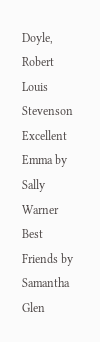Doyle, Robert Louis Stevenson
Excellent Emma by Sally Warner
Best Friends by Samantha Glen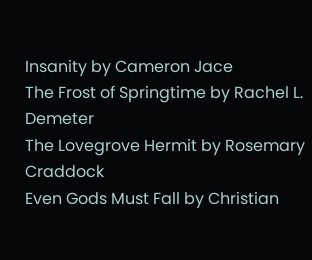Insanity by Cameron Jace
The Frost of Springtime by Rachel L. Demeter
The Lovegrove Hermit by Rosemary Craddock
Even Gods Must Fall by Christian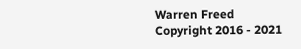Warren Freed Copyright 2016 - 2021